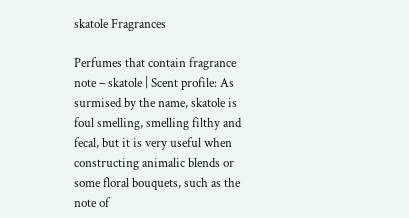skatole Fragrances

Perfumes that contain fragrance note – skatole | Scent profile: As surmised by the name, skatole is foul smelling, smelling filthy and fecal, but it is very useful when constructing animalic blends or some floral bouquets, such as the note of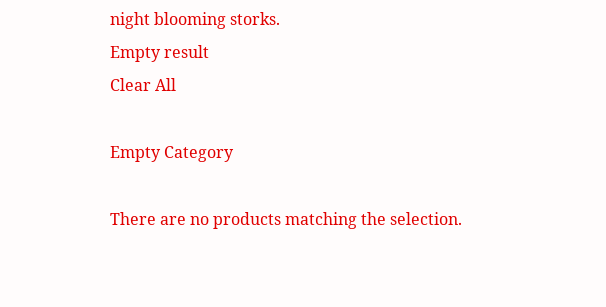night blooming storks.
Empty result
Clear All

Empty Category

There are no products matching the selection.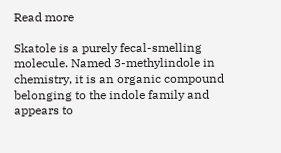Read more

Skatole is a purely fecal-smelling molecule. Named 3-methylindole in chemistry, it is an organic compound belonging to the indole family and appears to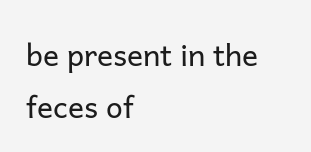be present in the feces of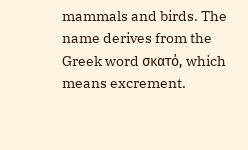mammals and birds. The name derives from the Greek word σκατό, which means excrement.